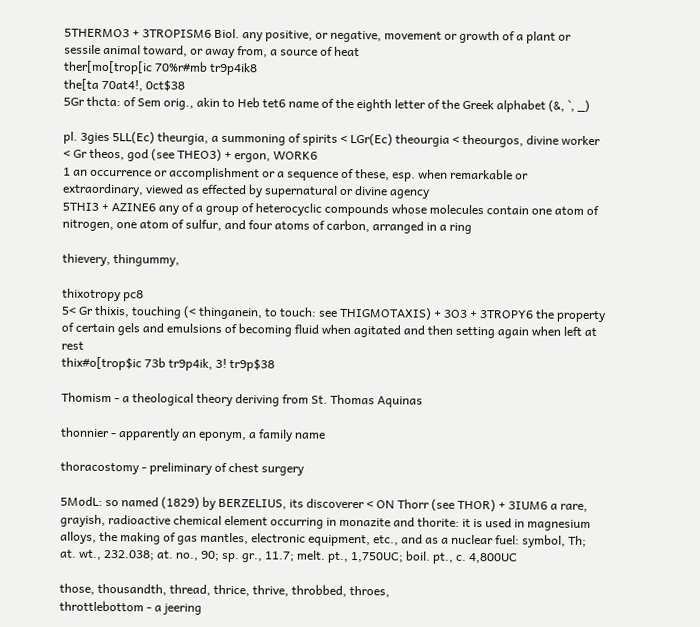5THERMO3 + 3TROPISM6 Biol. any positive, or negative, movement or growth of a plant or sessile animal toward, or away from, a source of heat
ther[mo[trop[ic 70%r#mb tr9p4ik8
the[ta 70at4!, 0ct$38
5Gr thcta: of Sem orig., akin to Heb tet6 name of the eighth letter of the Greek alphabet (&, `, _)

pl. 3gies 5LL(Ec) theurgia, a summoning of spirits < LGr(Ec) theourgia < theourgos, divine worker < Gr theos, god (see THEO3) + ergon, WORK6
1 an occurrence or accomplishment or a sequence of these, esp. when remarkable or extraordinary, viewed as effected by supernatural or divine agency
5THI3 + AZINE6 any of a group of heterocyclic compounds whose molecules contain one atom of nitrogen, one atom of sulfur, and four atoms of carbon, arranged in a ring

thievery, thingummy,

thixotropy pc8
5< Gr thixis, touching (< thinganein, to touch: see THIGMOTAXIS) + 3O3 + 3TROPY6 the property of certain gels and emulsions of becoming fluid when agitated and then setting again when left at rest
thix#o[trop$ic 73b tr9p4ik, 3! tr9p$38

Thomism - a theological theory deriving from St. Thomas Aquinas

thonnier - apparently an eponym, a family name

thoracostomy - preliminary of chest surgery

5ModL: so named (1829) by BERZELIUS, its discoverer < ON Thorr (see THOR) + 3IUM6 a rare, grayish, radioactive chemical element occurring in monazite and thorite: it is used in magnesium alloys, the making of gas mantles, electronic equipment, etc., and as a nuclear fuel: symbol, Th; at. wt., 232.038; at. no., 90; sp. gr., 11.7; melt. pt., 1,750UC; boil. pt., c. 4,800UC

those, thousandth, thread, thrice, thrive, throbbed, throes,
throttlebottom - a jeering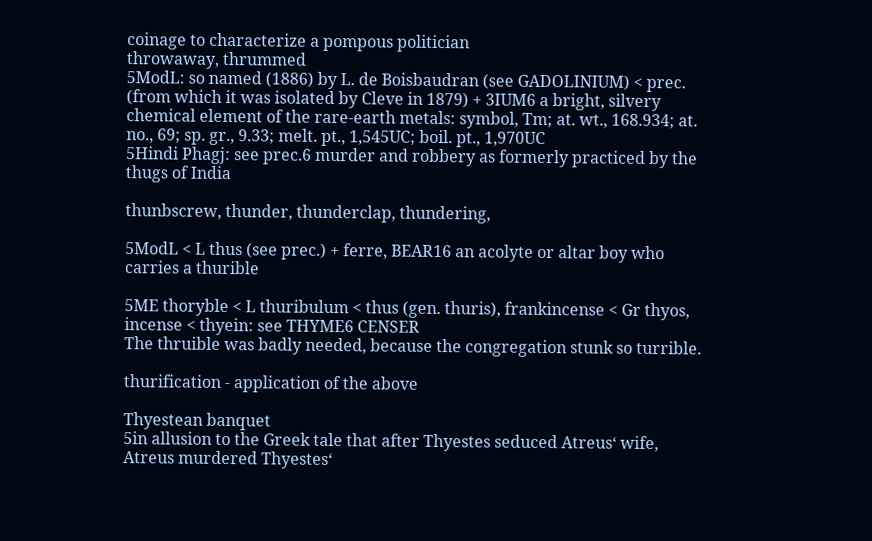coinage to characterize a pompous politician
throwaway, thrummed
5ModL: so named (1886) by L. de Boisbaudran (see GADOLINIUM) < prec. (from which it was isolated by Cleve in 1879) + 3IUM6 a bright, silvery chemical element of the rare-earth metals: symbol, Tm; at. wt., 168.934; at. no., 69; sp. gr., 9.33; melt. pt., 1,545UC; boil. pt., 1,970UC
5Hindi Phagj: see prec.6 murder and robbery as formerly practiced by the thugs of India

thunbscrew, thunder, thunderclap, thundering,

5ModL < L thus (see prec.) + ferre, BEAR16 an acolyte or altar boy who carries a thurible

5ME thoryble < L thuribulum < thus (gen. thuris), frankincense < Gr thyos, incense < thyein: see THYME6 CENSER
The thruible was badly needed, because the congregation stunk so turrible.

thurification - application of the above

Thyestean banquet
5in allusion to the Greek tale that after Thyestes seduced Atreus‘ wife, Atreus murdered Thyestes‘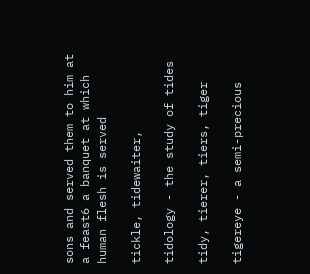sons and served them to him at a feast6 a banquet at which human flesh is served

tickle, tidewaiter,

tidology - the study of tides

tidy, tierer, tiers, tiger

tigereye - a semi-precious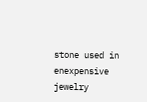stone used in enexpensive jewelry